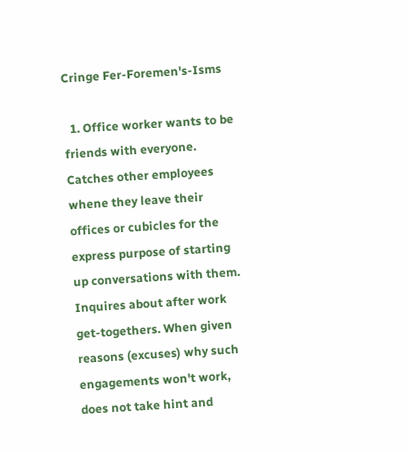Cringe Fer-Foremen's-Isms

  1. Office worker wants to be friends with everyone. Catches other employees whene they leave their offices or cubicles for the express purpose of starting up conversations with them. Inquires about after work get-togethers. When given reasons (excuses) why such engagements won't work, does not take hint and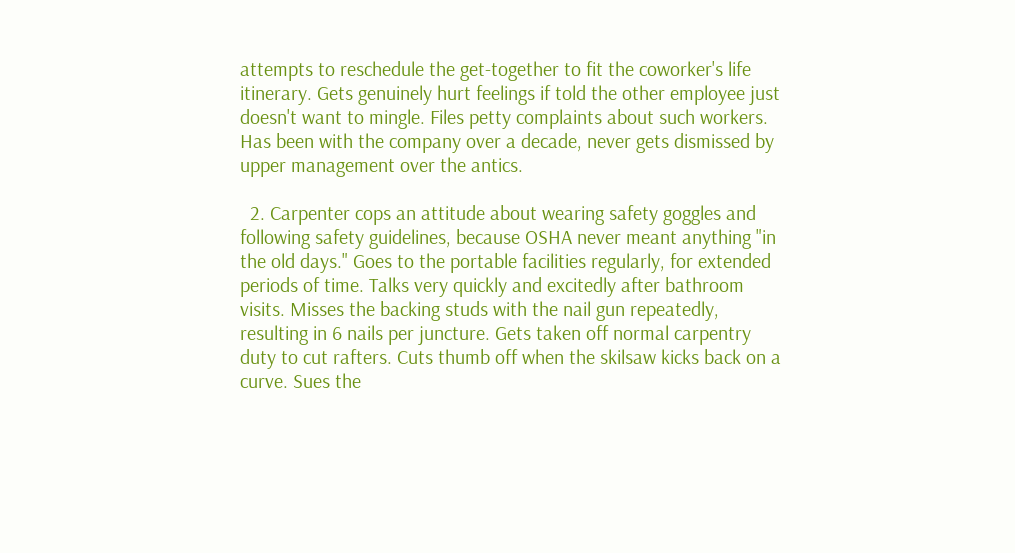attempts to reschedule the get-together to fit the coworker's life itinerary. Gets genuinely hurt feelings if told the other employee just doesn't want to mingle. Files petty complaints about such workers. Has been with the company over a decade, never gets dismissed by upper management over the antics.

  2. Carpenter cops an attitude about wearing safety goggles and following safety guidelines, because OSHA never meant anything "in the old days." Goes to the portable facilities regularly, for extended periods of time. Talks very quickly and excitedly after bathroom visits. Misses the backing studs with the nail gun repeatedly, resulting in 6 nails per juncture. Gets taken off normal carpentry duty to cut rafters. Cuts thumb off when the skilsaw kicks back on a curve. Sues the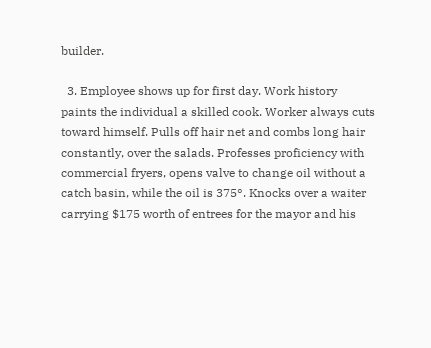builder.

  3. Employee shows up for first day. Work history paints the individual a skilled cook. Worker always cuts toward himself. Pulls off hair net and combs long hair constantly, over the salads. Professes proficiency with commercial fryers, opens valve to change oil without a catch basin, while the oil is 375°. Knocks over a waiter carrying $175 worth of entrees for the mayor and his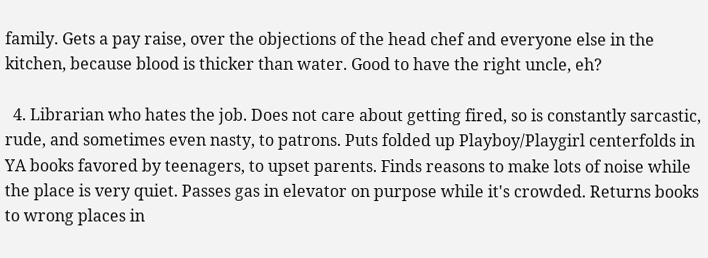family. Gets a pay raise, over the objections of the head chef and everyone else in the kitchen, because blood is thicker than water. Good to have the right uncle, eh?

  4. Librarian who hates the job. Does not care about getting fired, so is constantly sarcastic, rude, and sometimes even nasty, to patrons. Puts folded up Playboy/Playgirl centerfolds in YA books favored by teenagers, to upset parents. Finds reasons to make lots of noise while the place is very quiet. Passes gas in elevator on purpose while it's crowded. Returns books to wrong places in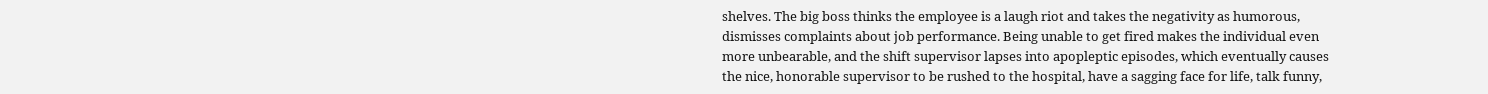shelves. The big boss thinks the employee is a laugh riot and takes the negativity as humorous, dismisses complaints about job performance. Being unable to get fired makes the individual even more unbearable, and the shift supervisor lapses into apopleptic episodes, which eventually causes the nice, honorable supervisor to be rushed to the hospital, have a sagging face for life, talk funny,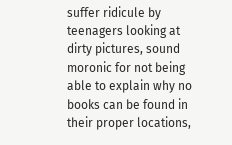suffer ridicule by teenagers looking at dirty pictures, sound moronic for not being able to explain why no books can be found in their proper locations,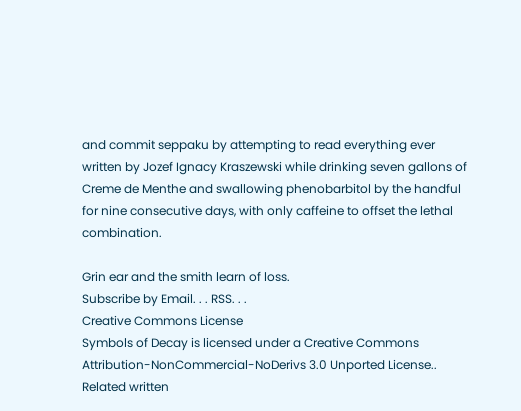and commit seppaku by attempting to read everything ever written by Jozef Ignacy Kraszewski while drinking seven gallons of Creme de Menthe and swallowing phenobarbitol by the handful for nine consecutive days, with only caffeine to offset the lethal combination.

Grin ear and the smith learn of loss.
Subscribe by Email. . . RSS. . .
Creative Commons License
Symbols of Decay is licensed under a Creative Commons Attribution-NonCommercial-NoDerivs 3.0 Unported License..
Related written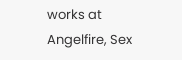works at Angelfire, Sex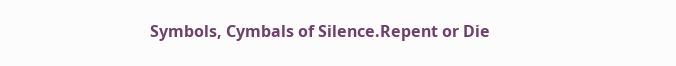Symbols, Cymbals of Silence.Repent or Die